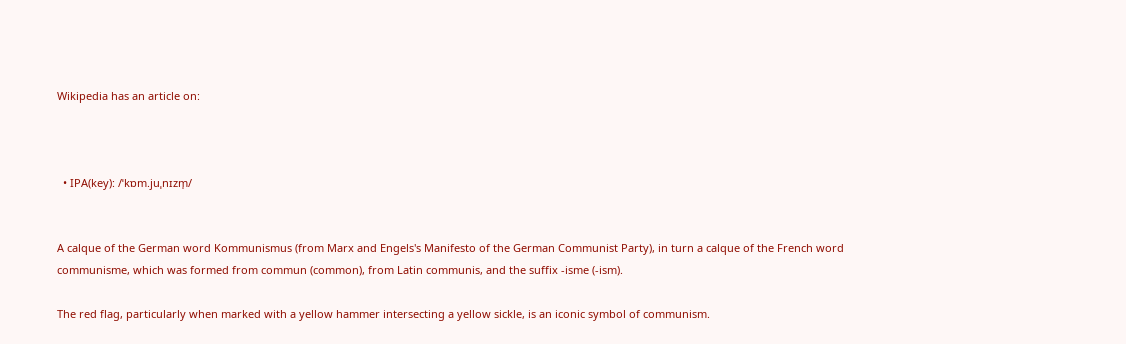Wikipedia has an article on:



  • IPA(key): /ˈkɒm.juˌnɪzm̩/


A calque of the German word Kommunismus (from Marx and Engels's Manifesto of the German Communist Party), in turn a calque of the French word communisme, which was formed from commun (common), from Latin communis, and the suffix -isme (-ism).

The red flag, particularly when marked with a yellow hammer intersecting a yellow sickle, is an iconic symbol of communism.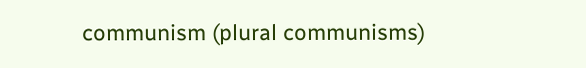communism (plural communisms)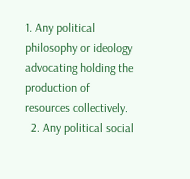1. Any political philosophy or ideology advocating holding the production of resources collectively.
  2. Any political social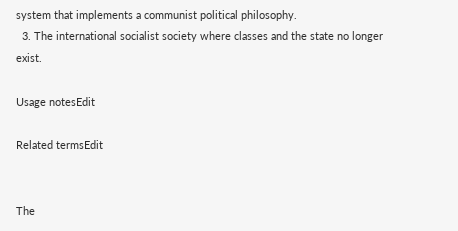system that implements a communist political philosophy.
  3. The international socialist society where classes and the state no longer exist.

Usage notesEdit

Related termsEdit


The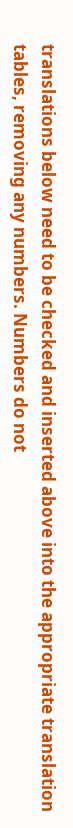translations below need to be checked and inserted above into the appropriate translation tables, removing any numbers. Numbers do not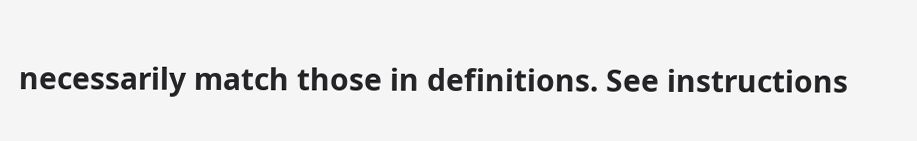necessarily match those in definitions. See instructions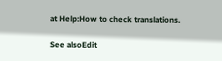at Help:How to check translations.

See alsoEdit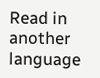Read in another language